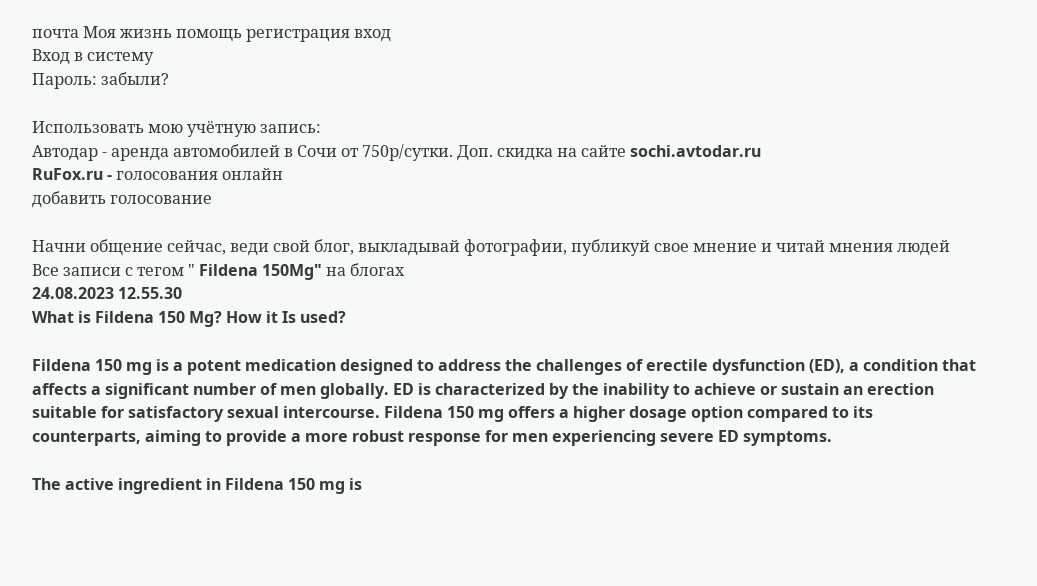почта Моя жизнь помощь регистрация вход
Вход в систему
Пароль: забыли?

Использовать мою учётную запись:
Автодар - аренда автомобилей в Сочи от 750р/сутки. Доп. скидка на сайте sochi.avtodar.ru
RuFox.ru - голосования онлайн
добавить голосование

Начни общение сейчас, веди свой блог, выкладывай фотографии, публикуй свое мнение и читай мнения людей
Все записи с тегом " Fildena 150Mg" на блогах
24.08.2023 12.55.30
What is Fildena 150 Mg? How it Is used?

Fildena 150 mg is a potent medication designed to address the challenges of erectile dysfunction (ED), a condition that affects a significant number of men globally. ED is characterized by the inability to achieve or sustain an erection suitable for satisfactory sexual intercourse. Fildena 150 mg offers a higher dosage option compared to its counterparts, aiming to provide a more robust response for men experiencing severe ED symptoms.

The active ingredient in Fildena 150 mg is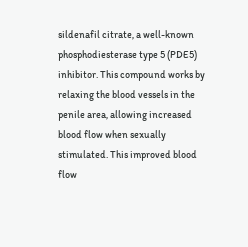sildenafil citrate, a well-known phosphodiesterase type 5 (PDE5) inhibitor. This compound works by relaxing the blood vessels in the penile area, allowing increased blood flow when sexually stimulated. This improved blood flow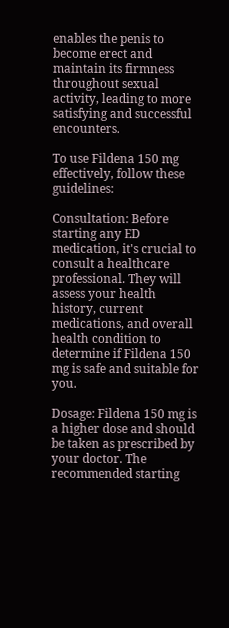enables the penis to become erect and maintain its firmness throughout sexual activity, leading to more satisfying and successful encounters.

To use Fildena 150 mg effectively, follow these guidelines:

Consultation: Before starting any ED medication, it's crucial to consult a healthcare professional. They will assess your health history, current medications, and overall health condition to determine if Fildena 150 mg is safe and suitable for you.

Dosage: Fildena 150 mg is a higher dose and should be taken as prescribed by your doctor. The recommended starting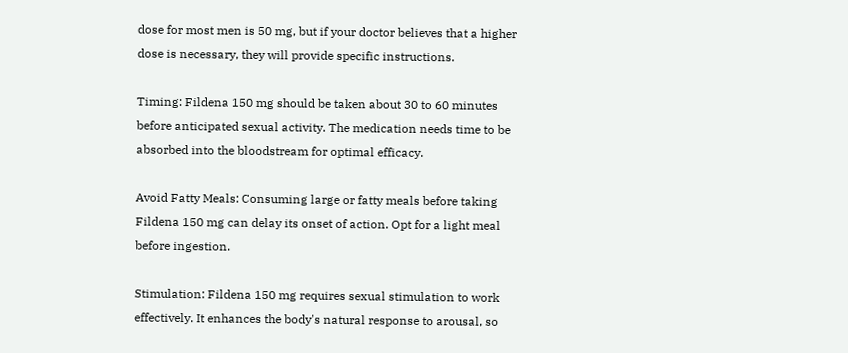dose for most men is 50 mg, but if your doctor believes that a higher dose is necessary, they will provide specific instructions.

Timing: Fildena 150 mg should be taken about 30 to 60 minutes before anticipated sexual activity. The medication needs time to be absorbed into the bloodstream for optimal efficacy.

Avoid Fatty Meals: Consuming large or fatty meals before taking Fildena 150 mg can delay its onset of action. Opt for a light meal before ingestion.

Stimulation: Fildena 150 mg requires sexual stimulation to work effectively. It enhances the body's natural response to arousal, so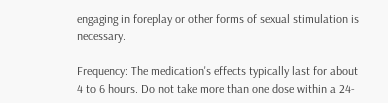engaging in foreplay or other forms of sexual stimulation is necessary.

Frequency: The medication's effects typically last for about 4 to 6 hours. Do not take more than one dose within a 24-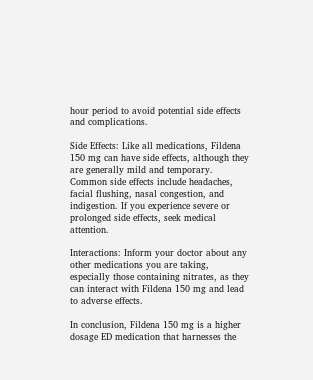hour period to avoid potential side effects and complications.

Side Effects: Like all medications, Fildena 150 mg can have side effects, although they are generally mild and temporary. Common side effects include headaches, facial flushing, nasal congestion, and indigestion. If you experience severe or prolonged side effects, seek medical attention.

Interactions: Inform your doctor about any other medications you are taking, especially those containing nitrates, as they can interact with Fildena 150 mg and lead to adverse effects.

In conclusion, Fildena 150 mg is a higher dosage ED medication that harnesses the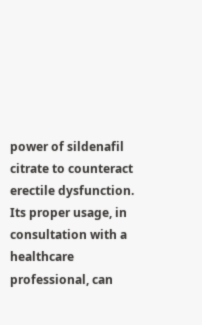power of sildenafil citrate to counteract erectile dysfunction. Its proper usage, in consultation with a healthcare professional, can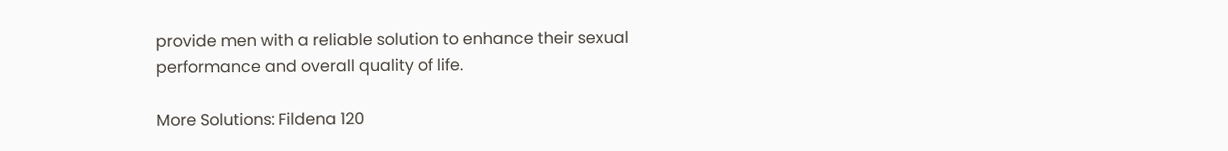provide men with a reliable solution to enhance their sexual performance and overall quality of life.

More Solutions: Fildena 120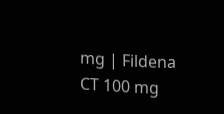mg | Fildena CT 100 mg